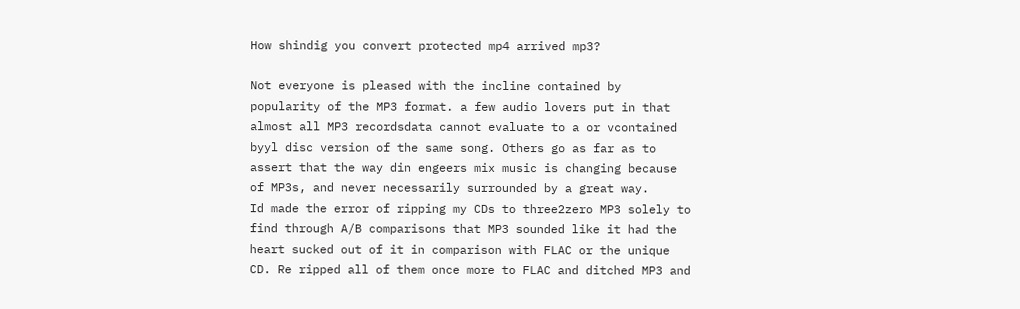How shindig you convert protected mp4 arrived mp3?

Not everyone is pleased with the incline contained by popularity of the MP3 format. a few audio lovers put in that almost all MP3 recordsdata cannot evaluate to a or vcontained byyl disc version of the same song. Others go as far as to assert that the way din engeers mix music is changing because of MP3s, and never necessarily surrounded by a great way.
Id made the error of ripping my CDs to three2zero MP3 solely to find through A/B comparisons that MP3 sounded like it had the heart sucked out of it in comparison with FLAC or the unique CD. Re ripped all of them once more to FLAC and ditched MP3 and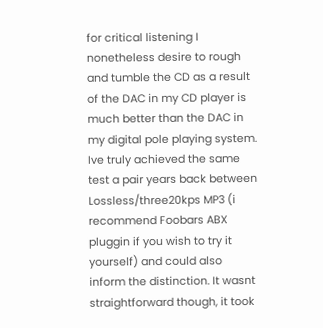for critical listening I nonetheless desire to rough and tumble the CD as a result of the DAC in my CD player is much better than the DAC in my digital pole playing system.
Ive truly achieved the same test a pair years back between Lossless/three20kps MP3 (i recommend Foobars ABX pluggin if you wish to try it yourself) and could also inform the distinction. It wasnt straightforward though, it took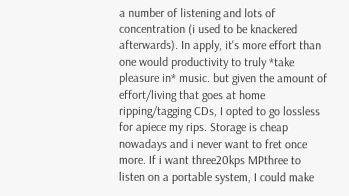a number of listening and lots of concentration (i used to be knackered afterwards). In apply, it's more effort than one would productivity to truly *take pleasure in* music. but given the amount of effort/living that goes at home ripping/tagging CDs, I opted to go lossless for apiece my rips. Storage is cheap nowadays and i never want to fret once more. If i want three20kps MPthree to listen on a portable system, I could make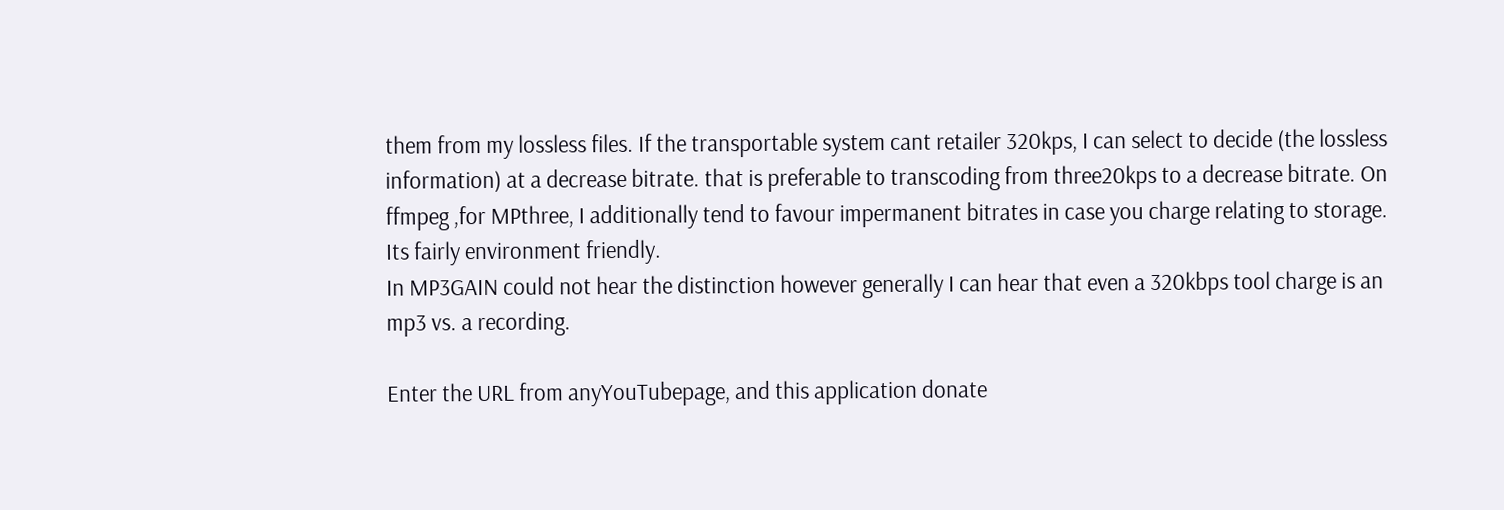them from my lossless files. If the transportable system cant retailer 320kps, I can select to decide (the lossless information) at a decrease bitrate. that is preferable to transcoding from three20kps to a decrease bitrate. On ffmpeg ,for MPthree, I additionally tend to favour impermanent bitrates in case you charge relating to storage. Its fairly environment friendly.
In MP3GAIN could not hear the distinction however generally I can hear that even a 320kbps tool charge is an mp3 vs. a recording.

Enter the URL from anyYouTubepage, and this application donate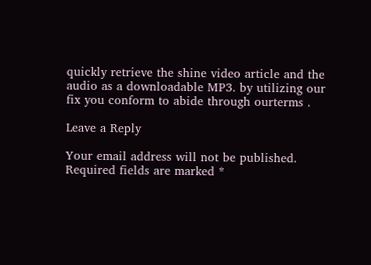quickly retrieve the shine video article and the audio as a downloadable MP3. by utilizing our fix you conform to abide through ourterms .

Leave a Reply

Your email address will not be published. Required fields are marked *